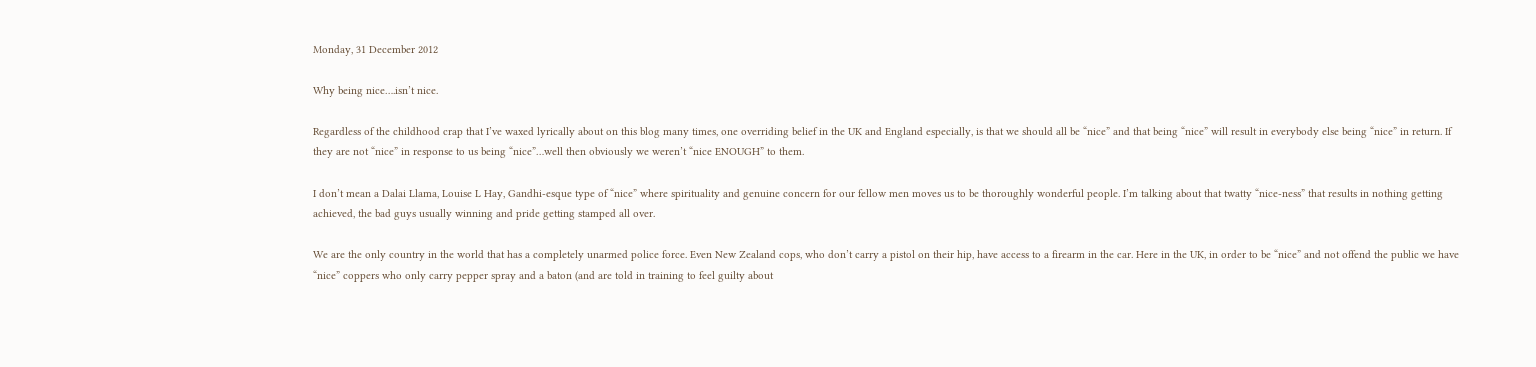Monday, 31 December 2012

Why being nice….isn’t nice.

Regardless of the childhood crap that I’ve waxed lyrically about on this blog many times, one overriding belief in the UK and England especially, is that we should all be “nice” and that being “nice” will result in everybody else being “nice” in return. If they are not “nice” in response to us being “nice”…well then obviously we weren’t “nice ENOUGH” to them.

I don’t mean a Dalai Llama, Louise L Hay, Gandhi-esque type of “nice” where spirituality and genuine concern for our fellow men moves us to be thoroughly wonderful people. I’m talking about that twatty “nice-ness” that results in nothing getting achieved, the bad guys usually winning and pride getting stamped all over.

We are the only country in the world that has a completely unarmed police force. Even New Zealand cops, who don’t carry a pistol on their hip, have access to a firearm in the car. Here in the UK, in order to be “nice” and not offend the public we have “nice” coppers who only carry pepper spray and a baton (and are told in training to feel guilty about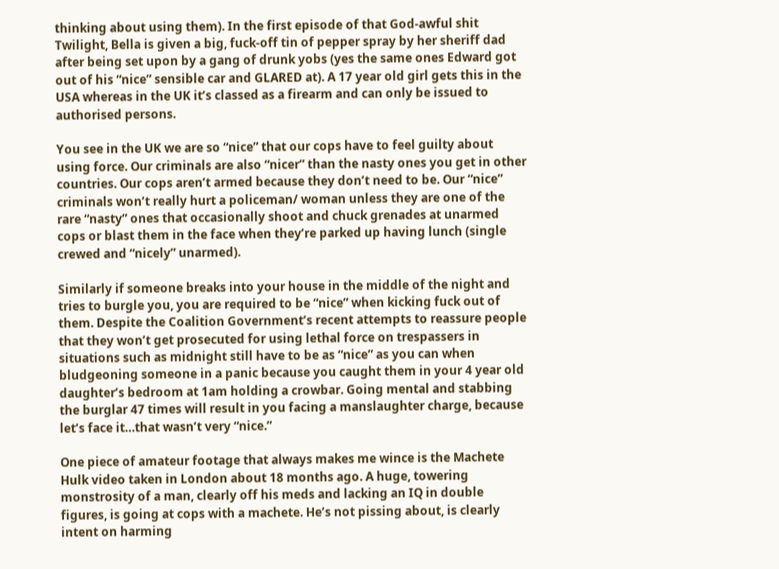thinking about using them). In the first episode of that God-awful shit Twilight, Bella is given a big, fuck-off tin of pepper spray by her sheriff dad after being set upon by a gang of drunk yobs (yes the same ones Edward got out of his “nice” sensible car and GLARED at). A 17 year old girl gets this in the USA whereas in the UK it’s classed as a firearm and can only be issued to authorised persons.

You see in the UK we are so “nice” that our cops have to feel guilty about using force. Our criminals are also “nicer” than the nasty ones you get in other countries. Our cops aren’t armed because they don’t need to be. Our “nice” criminals won’t really hurt a policeman/ woman unless they are one of the rare “nasty” ones that occasionally shoot and chuck grenades at unarmed cops or blast them in the face when they’re parked up having lunch (single crewed and “nicely” unarmed).

Similarly if someone breaks into your house in the middle of the night and tries to burgle you, you are required to be “nice” when kicking fuck out of them. Despite the Coalition Government’s recent attempts to reassure people that they won’t get prosecuted for using lethal force on trespassers in situations such as midnight still have to be as “nice” as you can when bludgeoning someone in a panic because you caught them in your 4 year old daughter’s bedroom at 1am holding a crowbar. Going mental and stabbing the burglar 47 times will result in you facing a manslaughter charge, because let’s face it…that wasn’t very “nice.”

One piece of amateur footage that always makes me wince is the Machete Hulk video taken in London about 18 months ago. A huge, towering monstrosity of a man, clearly off his meds and lacking an IQ in double figures, is going at cops with a machete. He’s not pissing about, is clearly intent on harming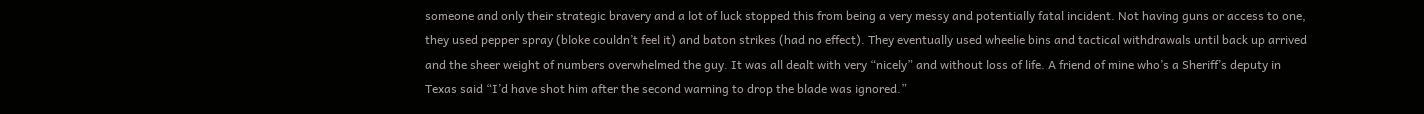someone and only their strategic bravery and a lot of luck stopped this from being a very messy and potentially fatal incident. Not having guns or access to one, they used pepper spray (bloke couldn’t feel it) and baton strikes (had no effect). They eventually used wheelie bins and tactical withdrawals until back up arrived and the sheer weight of numbers overwhelmed the guy. It was all dealt with very “nicely” and without loss of life. A friend of mine who’s a Sheriff’s deputy in Texas said “I’d have shot him after the second warning to drop the blade was ignored.”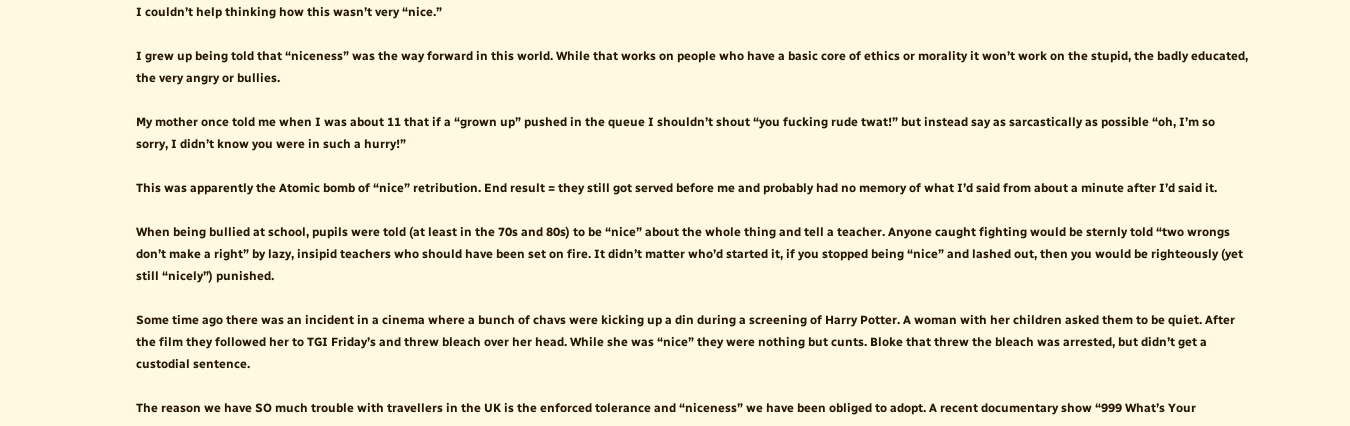I couldn’t help thinking how this wasn’t very “nice.”

I grew up being told that “niceness” was the way forward in this world. While that works on people who have a basic core of ethics or morality it won’t work on the stupid, the badly educated, the very angry or bullies.

My mother once told me when I was about 11 that if a “grown up” pushed in the queue I shouldn’t shout “you fucking rude twat!” but instead say as sarcastically as possible “oh, I’m so sorry, I didn’t know you were in such a hurry!”

This was apparently the Atomic bomb of “nice” retribution. End result = they still got served before me and probably had no memory of what I’d said from about a minute after I’d said it.

When being bullied at school, pupils were told (at least in the 70s and 80s) to be “nice” about the whole thing and tell a teacher. Anyone caught fighting would be sternly told “two wrongs don’t make a right” by lazy, insipid teachers who should have been set on fire. It didn’t matter who’d started it, if you stopped being “nice” and lashed out, then you would be righteously (yet still “nicely”) punished.

Some time ago there was an incident in a cinema where a bunch of chavs were kicking up a din during a screening of Harry Potter. A woman with her children asked them to be quiet. After the film they followed her to TGI Friday’s and threw bleach over her head. While she was “nice” they were nothing but cunts. Bloke that threw the bleach was arrested, but didn’t get a custodial sentence.

The reason we have SO much trouble with travellers in the UK is the enforced tolerance and “niceness” we have been obliged to adopt. A recent documentary show “999 What’s Your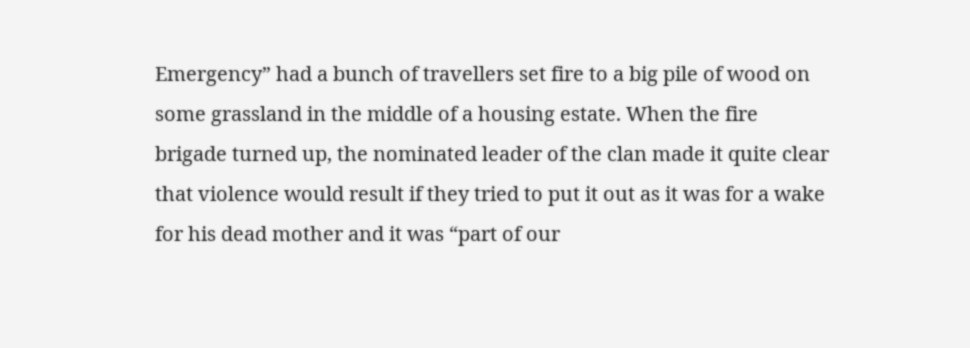Emergency” had a bunch of travellers set fire to a big pile of wood on some grassland in the middle of a housing estate. When the fire brigade turned up, the nominated leader of the clan made it quite clear that violence would result if they tried to put it out as it was for a wake for his dead mother and it was “part of our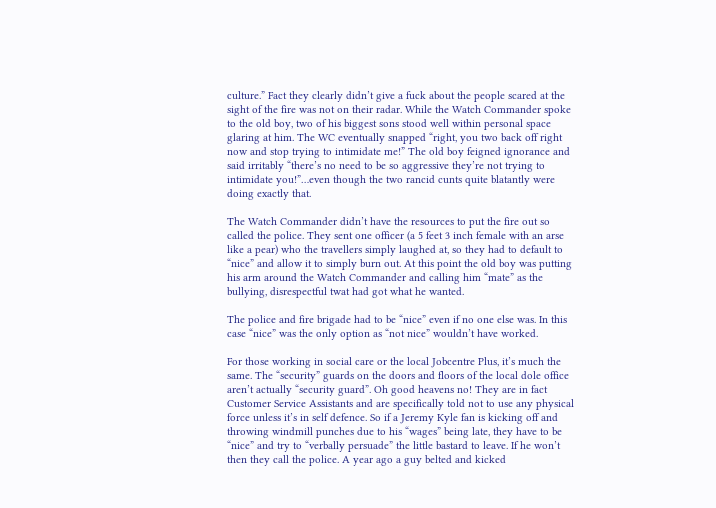culture.” Fact they clearly didn’t give a fuck about the people scared at the sight of the fire was not on their radar. While the Watch Commander spoke to the old boy, two of his biggest sons stood well within personal space glaring at him. The WC eventually snapped “right, you two back off right now and stop trying to intimidate me!” The old boy feigned ignorance and said irritably “there’s no need to be so aggressive they’re not trying to intimidate you!”…even though the two rancid cunts quite blatantly were doing exactly that.

The Watch Commander didn’t have the resources to put the fire out so called the police. They sent one officer (a 5 feet 3 inch female with an arse like a pear) who the travellers simply laughed at, so they had to default to “nice” and allow it to simply burn out. At this point the old boy was putting his arm around the Watch Commander and calling him “mate” as the bullying, disrespectful twat had got what he wanted.

The police and fire brigade had to be “nice” even if no one else was. In this case “nice” was the only option as “not nice” wouldn’t have worked.

For those working in social care or the local Jobcentre Plus, it’s much the same. The “security” guards on the doors and floors of the local dole office aren’t actually “security guard”. Oh good heavens no! They are in fact Customer Service Assistants and are specifically told not to use any physical force unless it’s in self defence. So if a Jeremy Kyle fan is kicking off and throwing windmill punches due to his “wages” being late, they have to be “nice” and try to “verbally persuade” the little bastard to leave. If he won’t then they call the police. A year ago a guy belted and kicked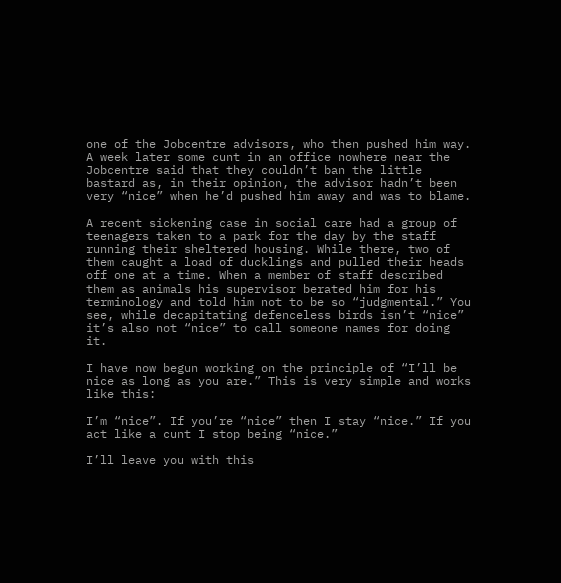one of the Jobcentre advisors, who then pushed him way. A week later some cunt in an office nowhere near the Jobcentre said that they couldn’t ban the little bastard as, in their opinion, the advisor hadn’t been very “nice” when he’d pushed him away and was to blame.

A recent sickening case in social care had a group of teenagers taken to a park for the day by the staff running their sheltered housing. While there, two of them caught a load of ducklings and pulled their heads off one at a time. When a member of staff described them as animals his supervisor berated him for his terminology and told him not to be so “judgmental.” You see, while decapitating defenceless birds isn’t “nice” it’s also not “nice” to call someone names for doing it.

I have now begun working on the principle of “I’ll be nice as long as you are.” This is very simple and works like this:

I’m “nice”. If you’re “nice” then I stay “nice.” If you act like a cunt I stop being “nice.”

I’ll leave you with this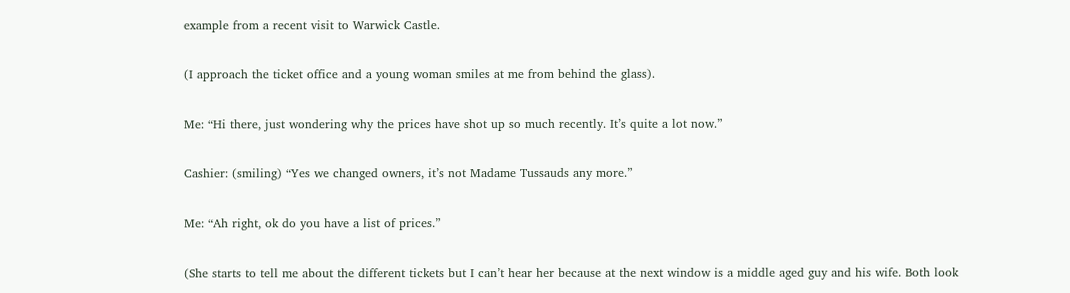example from a recent visit to Warwick Castle.

(I approach the ticket office and a young woman smiles at me from behind the glass).

Me: “Hi there, just wondering why the prices have shot up so much recently. It’s quite a lot now.”

Cashier: (smiling) “Yes we changed owners, it’s not Madame Tussauds any more.”

Me: “Ah right, ok do you have a list of prices.”

(She starts to tell me about the different tickets but I can’t hear her because at the next window is a middle aged guy and his wife. Both look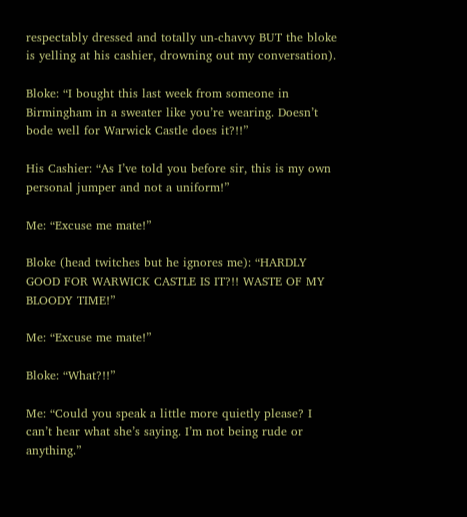respectably dressed and totally un-chavvy BUT the bloke is yelling at his cashier, drowning out my conversation).

Bloke: “I bought this last week from someone in Birmingham in a sweater like you’re wearing. Doesn’t bode well for Warwick Castle does it?!!”

His Cashier: “As I’ve told you before sir, this is my own personal jumper and not a uniform!”

Me: “Excuse me mate!”

Bloke (head twitches but he ignores me): “HARDLY GOOD FOR WARWICK CASTLE IS IT?!! WASTE OF MY BLOODY TIME!”

Me: “Excuse me mate!”

Bloke: “What?!!”

Me: “Could you speak a little more quietly please? I can’t hear what she’s saying. I’m not being rude or anything.”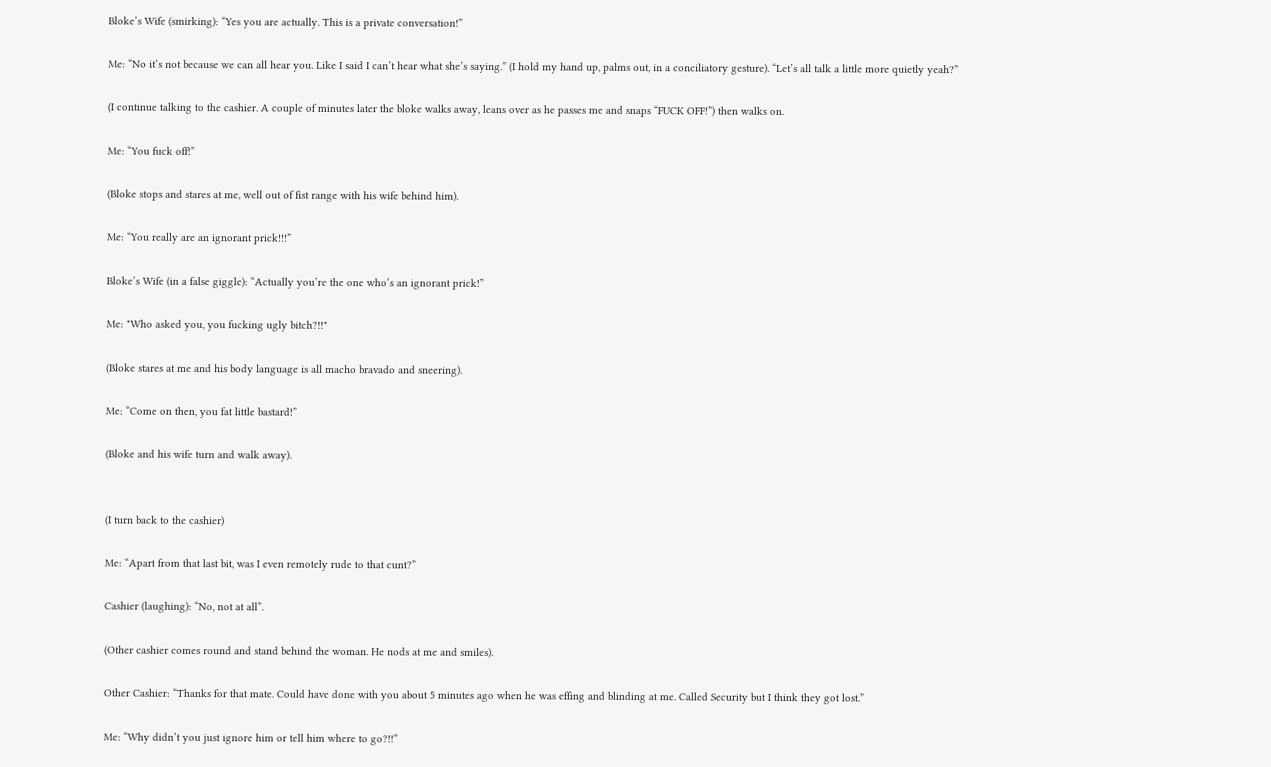Bloke’s Wife (smirking): “Yes you are actually. This is a private conversation!”

Me: “No it’s not because we can all hear you. Like I said I can’t hear what she’s saying.” (I hold my hand up, palms out, in a conciliatory gesture). “Let’s all talk a little more quietly yeah?”

(I continue talking to the cashier. A couple of minutes later the bloke walks away, leans over as he passes me and snaps “FUCK OFF!”) then walks on.

Me: “You fuck off!”

(Bloke stops and stares at me, well out of fist range with his wife behind him).

Me: “You really are an ignorant prick!!!”

Bloke’s Wife (in a false giggle): “Actually you’re the one who’s an ignorant prick!”

Me: "Who asked you, you fucking ugly bitch?!!"

(Bloke stares at me and his body language is all macho bravado and sneering).

Me: “Come on then, you fat little bastard!”

(Bloke and his wife turn and walk away).


(I turn back to the cashier)

Me: “Apart from that last bit, was I even remotely rude to that cunt?”

Cashier (laughing): “No, not at all”.

(Other cashier comes round and stand behind the woman. He nods at me and smiles).

Other Cashier: “Thanks for that mate. Could have done with you about 5 minutes ago when he was effing and blinding at me. Called Security but I think they got lost.”

Me: “Why didn’t you just ignore him or tell him where to go?!!”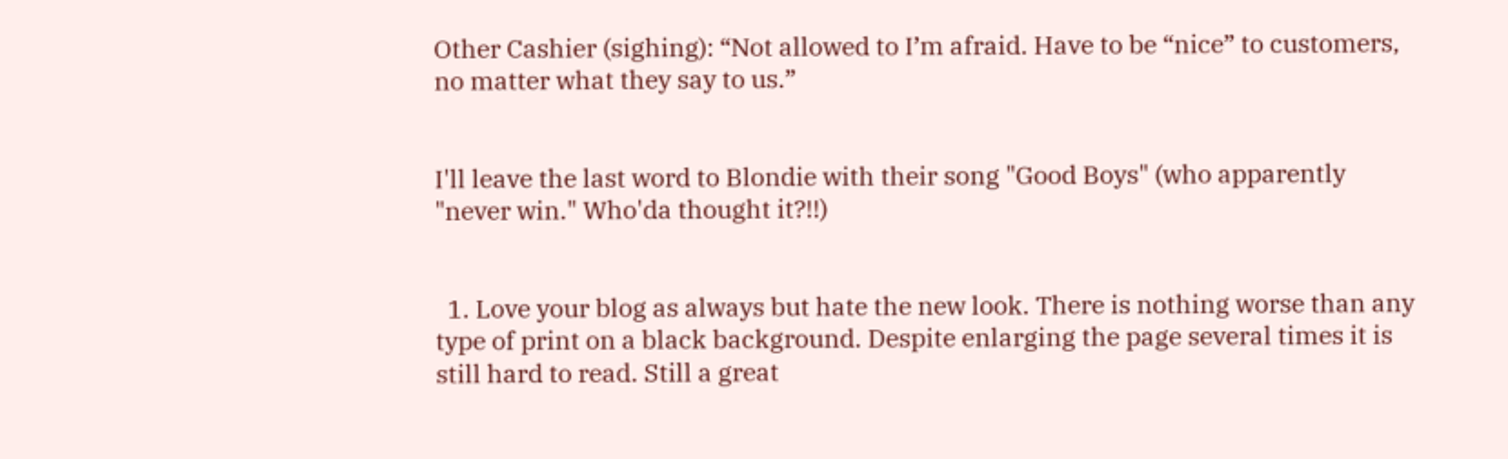Other Cashier (sighing): “Not allowed to I’m afraid. Have to be “nice” to customers, no matter what they say to us.”


I'll leave the last word to Blondie with their song "Good Boys" (who apparently "never win." Who'da thought it?!!)


  1. Love your blog as always but hate the new look. There is nothing worse than any type of print on a black background. Despite enlarging the page several times it is still hard to read. Still a great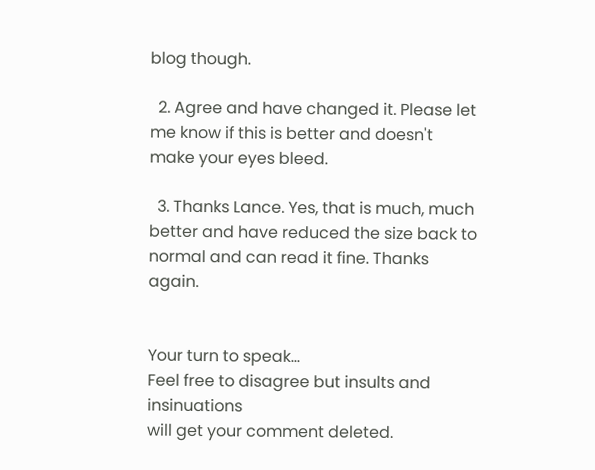blog though.

  2. Agree and have changed it. Please let me know if this is better and doesn't make your eyes bleed.

  3. Thanks Lance. Yes, that is much, much better and have reduced the size back to normal and can read it fine. Thanks again.


Your turn to speak...
Feel free to disagree but insults and insinuations
will get your comment deleted.